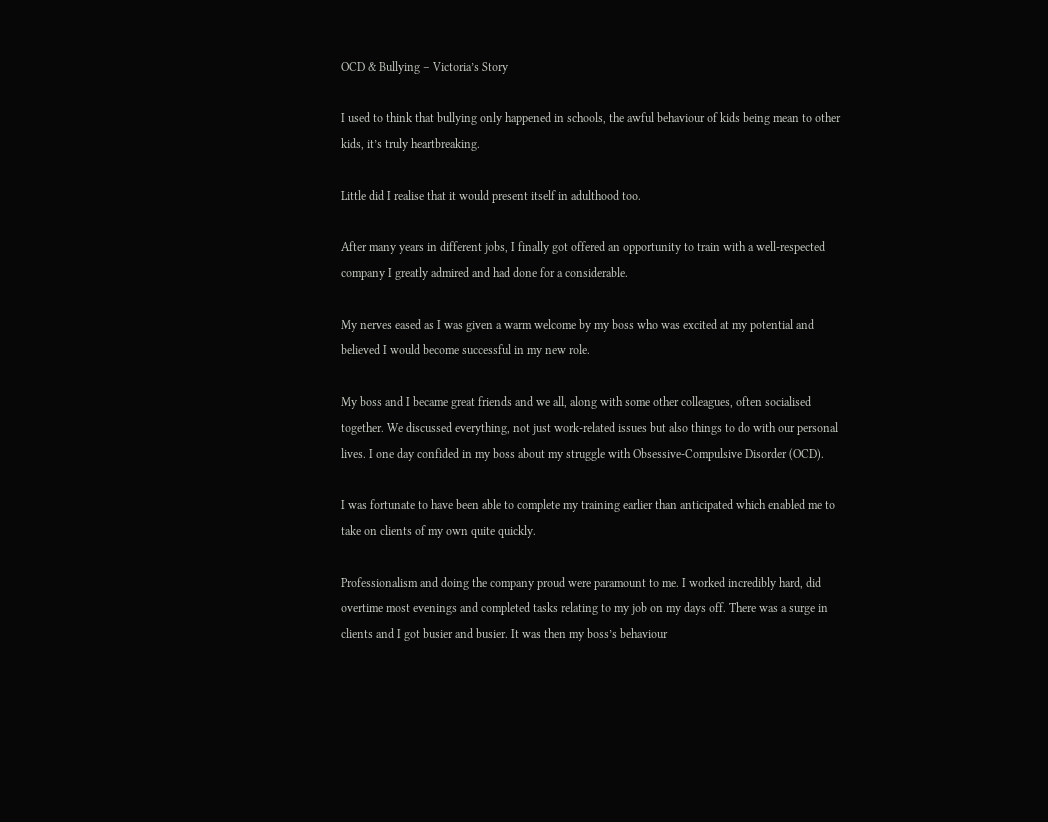OCD & Bullying – Victoria’s Story

I used to think that bullying only happened in schools, the awful behaviour of kids being mean to other kids, it’s truly heartbreaking.

Little did I realise that it would present itself in adulthood too.

After many years in different jobs, I finally got offered an opportunity to train with a well-respected company I greatly admired and had done for a considerable.

My nerves eased as I was given a warm welcome by my boss who was excited at my potential and believed I would become successful in my new role.

My boss and I became great friends and we all, along with some other colleagues, often socialised together. We discussed everything, not just work-related issues but also things to do with our personal lives. I one day confided in my boss about my struggle with Obsessive-Compulsive Disorder (OCD).

I was fortunate to have been able to complete my training earlier than anticipated which enabled me to take on clients of my own quite quickly.

Professionalism and doing the company proud were paramount to me. I worked incredibly hard, did overtime most evenings and completed tasks relating to my job on my days off. There was a surge in clients and I got busier and busier. It was then my boss’s behaviour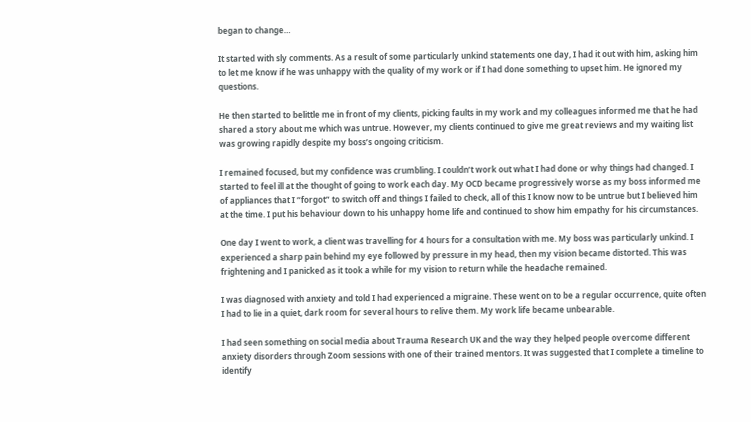began to change…

It started with sly comments. As a result of some particularly unkind statements one day, I had it out with him, asking him to let me know if he was unhappy with the quality of my work or if I had done something to upset him. He ignored my questions.

He then started to belittle me in front of my clients, picking faults in my work and my colleagues informed me that he had shared a story about me which was untrue. However, my clients continued to give me great reviews and my waiting list was growing rapidly despite my boss’s ongoing criticism.

I remained focused, but my confidence was crumbling. I couldn’t work out what I had done or why things had changed. I started to feel ill at the thought of going to work each day. My OCD became progressively worse as my boss informed me of appliances that I “forgot” to switch off and things I failed to check, all of this I know now to be untrue but I believed him at the time. I put his behaviour down to his unhappy home life and continued to show him empathy for his circumstances.

One day I went to work, a client was travelling for 4 hours for a consultation with me. My boss was particularly unkind. I experienced a sharp pain behind my eye followed by pressure in my head, then my vision became distorted. This was frightening and I panicked as it took a while for my vision to return while the headache remained.

I was diagnosed with anxiety and told I had experienced a migraine. These went on to be a regular occurrence, quite often I had to lie in a quiet, dark room for several hours to relive them. My work life became unbearable.

I had seen something on social media about Trauma Research UK and the way they helped people overcome different anxiety disorders through Zoom sessions with one of their trained mentors. It was suggested that I complete a timeline to identify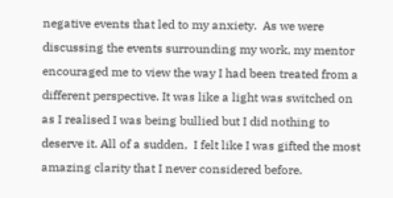negative events that led to my anxiety.  As we were discussing the events surrounding my work, my mentor encouraged me to view the way I had been treated from a different perspective. It was like a light was switched on as I realised I was being bullied but I did nothing to deserve it. All of a sudden,  I felt like I was gifted the most amazing clarity that I never considered before.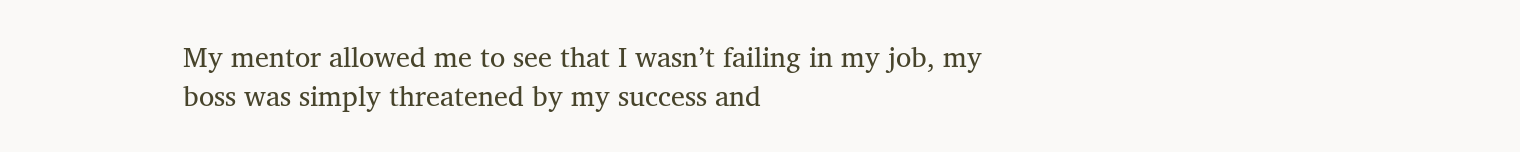My mentor allowed me to see that I wasn’t failing in my job, my boss was simply threatened by my success and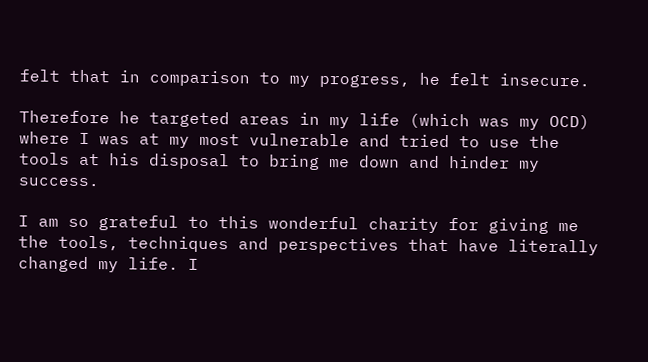felt that in comparison to my progress, he felt insecure.

Therefore he targeted areas in my life (which was my OCD) where I was at my most vulnerable and tried to use the tools at his disposal to bring me down and hinder my success.

I am so grateful to this wonderful charity for giving me the tools, techniques and perspectives that have literally changed my life. I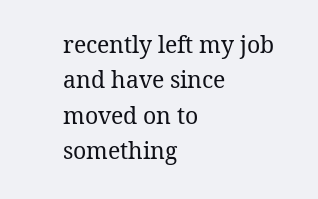recently left my job and have since moved on to something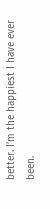better. I’m the happiest I have ever been.